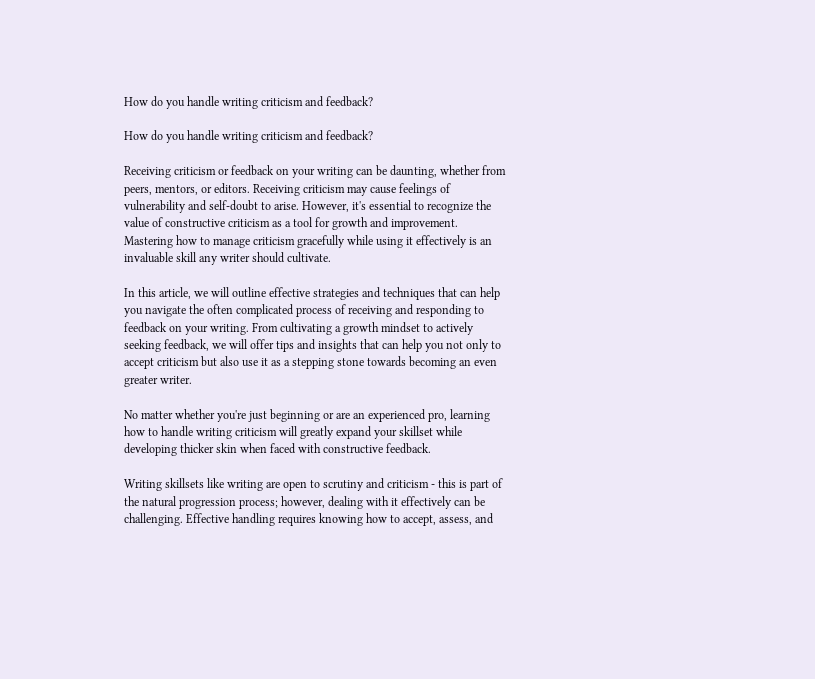How do you handle writing criticism and feedback?

How do you handle writing criticism and feedback?

Receiving criticism or feedback on your writing can be daunting, whether from peers, mentors, or editors. Receiving criticism may cause feelings of vulnerability and self-doubt to arise. However, it's essential to recognize the value of constructive criticism as a tool for growth and improvement. Mastering how to manage criticism gracefully while using it effectively is an invaluable skill any writer should cultivate.

In this article, we will outline effective strategies and techniques that can help you navigate the often complicated process of receiving and responding to feedback on your writing. From cultivating a growth mindset to actively seeking feedback, we will offer tips and insights that can help you not only to accept criticism but also use it as a stepping stone towards becoming an even greater writer.

No matter whether you're just beginning or are an experienced pro, learning how to handle writing criticism will greatly expand your skillset while developing thicker skin when faced with constructive feedback.

Writing skillsets like writing are open to scrutiny and criticism - this is part of the natural progression process; however, dealing with it effectively can be challenging. Effective handling requires knowing how to accept, assess, and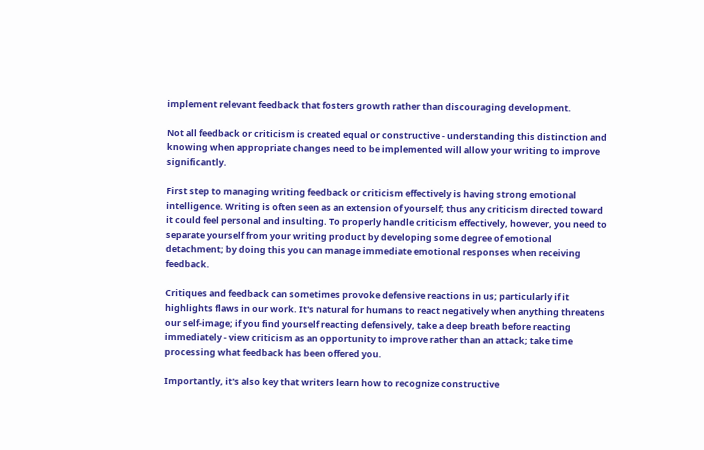implement relevant feedback that fosters growth rather than discouraging development.

Not all feedback or criticism is created equal or constructive - understanding this distinction and knowing when appropriate changes need to be implemented will allow your writing to improve significantly.

First step to managing writing feedback or criticism effectively is having strong emotional intelligence. Writing is often seen as an extension of yourself; thus any criticism directed toward it could feel personal and insulting. To properly handle criticism effectively, however, you need to separate yourself from your writing product by developing some degree of emotional detachment; by doing this you can manage immediate emotional responses when receiving feedback.

Critiques and feedback can sometimes provoke defensive reactions in us; particularly if it highlights flaws in our work. It's natural for humans to react negatively when anything threatens our self-image; if you find yourself reacting defensively, take a deep breath before reacting immediately - view criticism as an opportunity to improve rather than an attack; take time processing what feedback has been offered you.

Importantly, it's also key that writers learn how to recognize constructive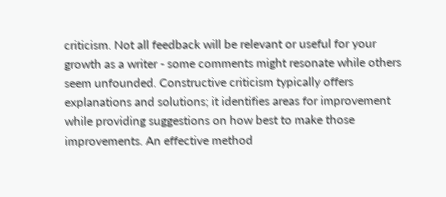criticism. Not all feedback will be relevant or useful for your growth as a writer - some comments might resonate while others seem unfounded. Constructive criticism typically offers explanations and solutions; it identifies areas for improvement while providing suggestions on how best to make those improvements. An effective method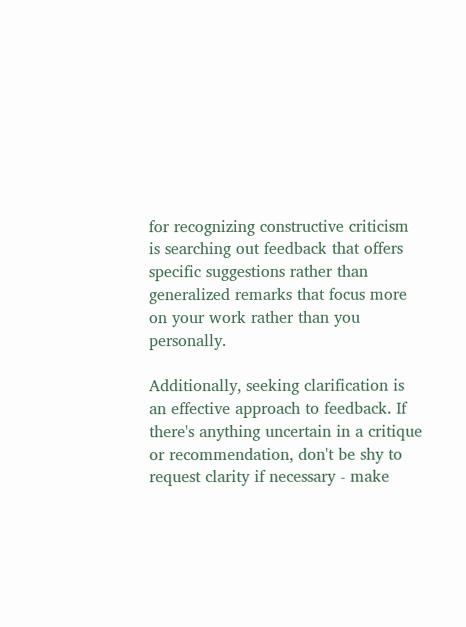for recognizing constructive criticism is searching out feedback that offers specific suggestions rather than generalized remarks that focus more on your work rather than you personally.

Additionally, seeking clarification is an effective approach to feedback. If there's anything uncertain in a critique or recommendation, don't be shy to request clarity if necessary - make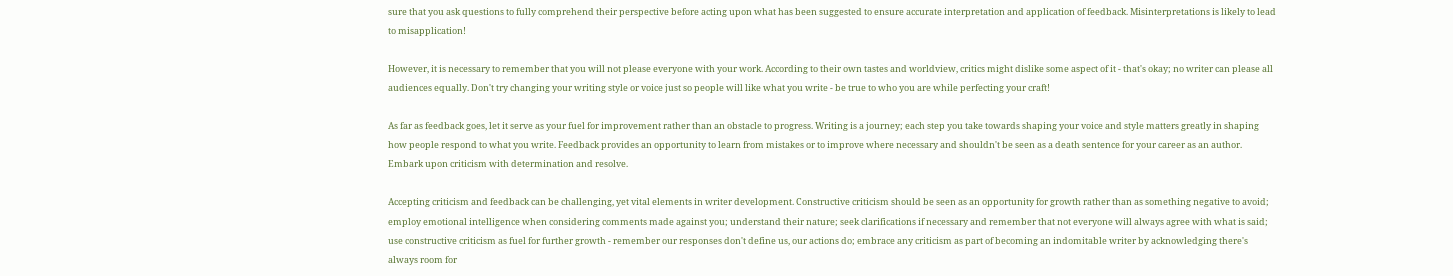sure that you ask questions to fully comprehend their perspective before acting upon what has been suggested to ensure accurate interpretation and application of feedback. Misinterpretations is likely to lead to misapplication!

However, it is necessary to remember that you will not please everyone with your work. According to their own tastes and worldview, critics might dislike some aspect of it - that's okay; no writer can please all audiences equally. Don't try changing your writing style or voice just so people will like what you write - be true to who you are while perfecting your craft!

As far as feedback goes, let it serve as your fuel for improvement rather than an obstacle to progress. Writing is a journey; each step you take towards shaping your voice and style matters greatly in shaping how people respond to what you write. Feedback provides an opportunity to learn from mistakes or to improve where necessary and shouldn't be seen as a death sentence for your career as an author. Embark upon criticism with determination and resolve.

Accepting criticism and feedback can be challenging, yet vital elements in writer development. Constructive criticism should be seen as an opportunity for growth rather than as something negative to avoid; employ emotional intelligence when considering comments made against you; understand their nature; seek clarifications if necessary and remember that not everyone will always agree with what is said; use constructive criticism as fuel for further growth - remember our responses don't define us, our actions do; embrace any criticism as part of becoming an indomitable writer by acknowledging there's always room for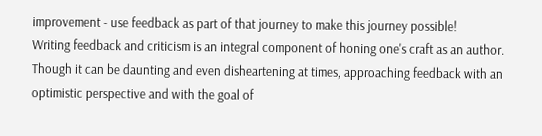improvement - use feedback as part of that journey to make this journey possible!
Writing feedback and criticism is an integral component of honing one's craft as an author. Though it can be daunting and even disheartening at times, approaching feedback with an optimistic perspective and with the goal of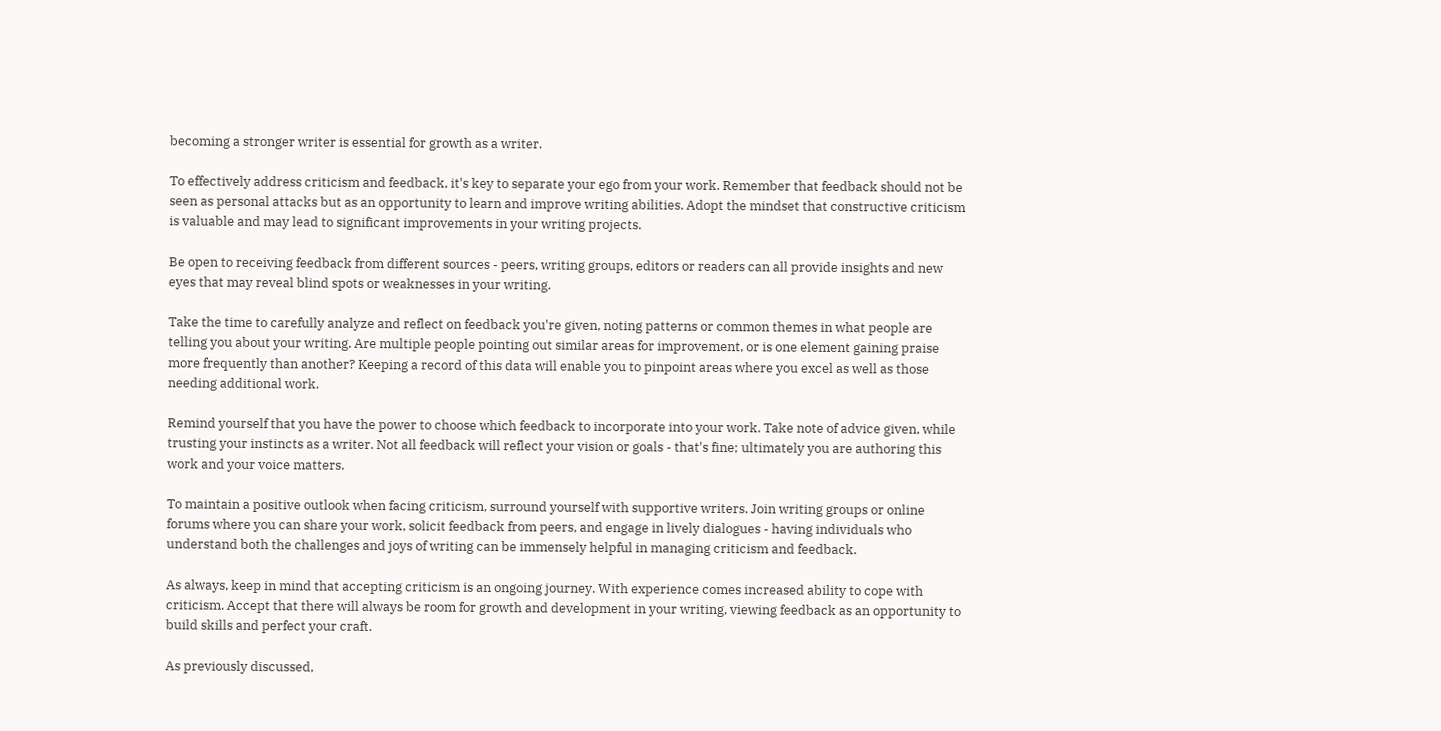becoming a stronger writer is essential for growth as a writer.

To effectively address criticism and feedback, it's key to separate your ego from your work. Remember that feedback should not be seen as personal attacks but as an opportunity to learn and improve writing abilities. Adopt the mindset that constructive criticism is valuable and may lead to significant improvements in your writing projects.

Be open to receiving feedback from different sources - peers, writing groups, editors or readers can all provide insights and new eyes that may reveal blind spots or weaknesses in your writing.

Take the time to carefully analyze and reflect on feedback you're given, noting patterns or common themes in what people are telling you about your writing. Are multiple people pointing out similar areas for improvement, or is one element gaining praise more frequently than another? Keeping a record of this data will enable you to pinpoint areas where you excel as well as those needing additional work.

Remind yourself that you have the power to choose which feedback to incorporate into your work. Take note of advice given, while trusting your instincts as a writer. Not all feedback will reflect your vision or goals - that's fine; ultimately you are authoring this work and your voice matters.

To maintain a positive outlook when facing criticism, surround yourself with supportive writers. Join writing groups or online forums where you can share your work, solicit feedback from peers, and engage in lively dialogues - having individuals who understand both the challenges and joys of writing can be immensely helpful in managing criticism and feedback.

As always, keep in mind that accepting criticism is an ongoing journey. With experience comes increased ability to cope with criticism. Accept that there will always be room for growth and development in your writing, viewing feedback as an opportunity to build skills and perfect your craft.

As previously discussed,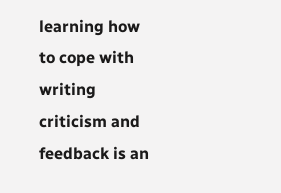learning how to cope with writing criticism and feedback is an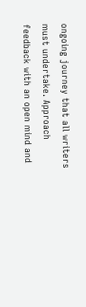ongoing journey that all writers must undertake. Approach feedback with an open mind and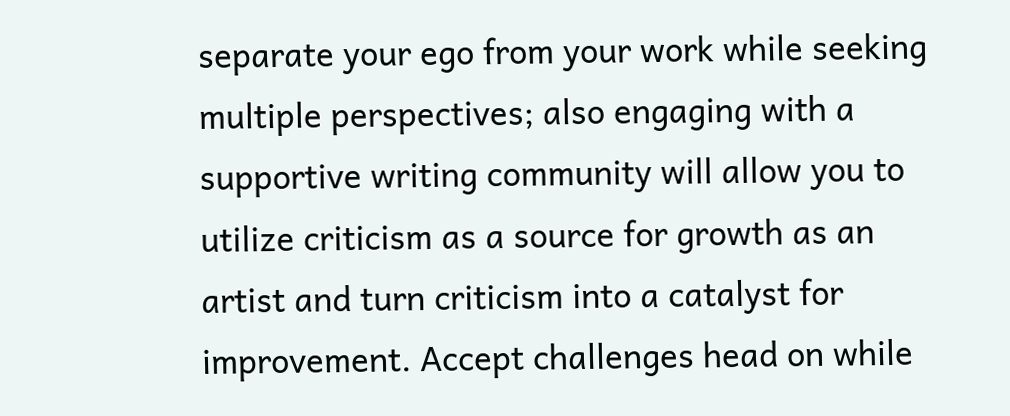separate your ego from your work while seeking multiple perspectives; also engaging with a supportive writing community will allow you to utilize criticism as a source for growth as an artist and turn criticism into a catalyst for improvement. Accept challenges head on while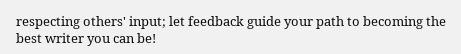respecting others' input; let feedback guide your path to becoming the best writer you can be!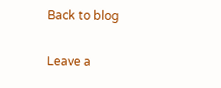Back to blog

Leave a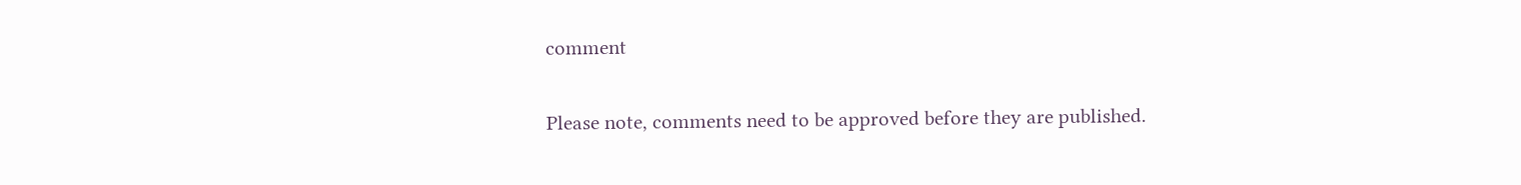comment

Please note, comments need to be approved before they are published.